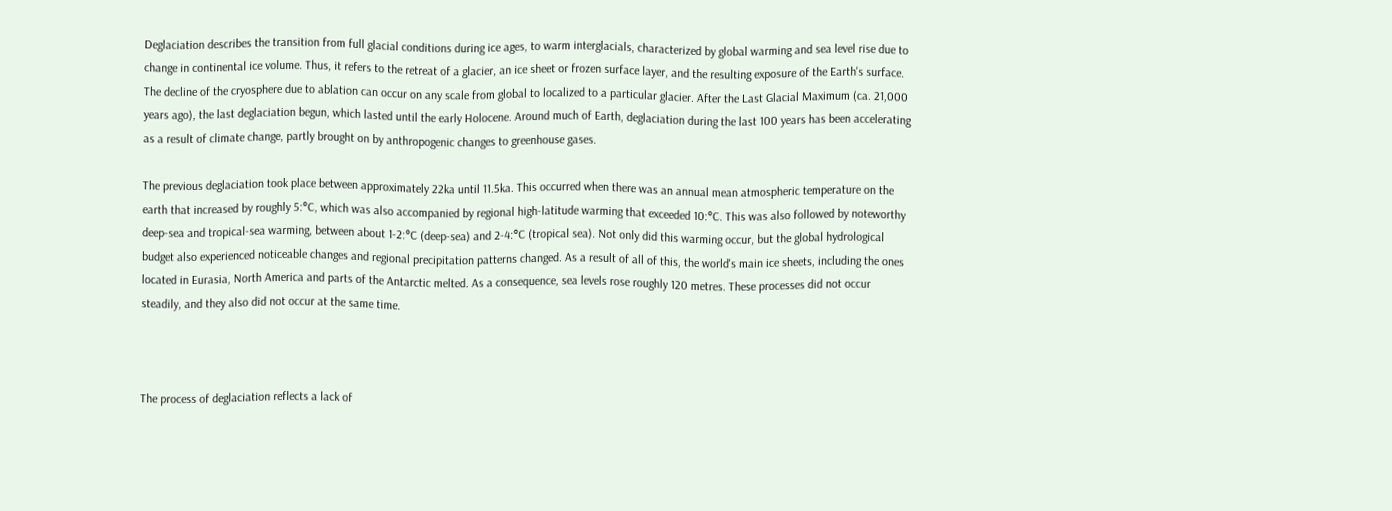Deglaciation describes the transition from full glacial conditions during ice ages, to warm interglacials, characterized by global warming and sea level rise due to change in continental ice volume. Thus, it refers to the retreat of a glacier, an ice sheet or frozen surface layer, and the resulting exposure of the Earth's surface. The decline of the cryosphere due to ablation can occur on any scale from global to localized to a particular glacier. After the Last Glacial Maximum (ca. 21,000 years ago), the last deglaciation begun, which lasted until the early Holocene. Around much of Earth, deglaciation during the last 100 years has been accelerating as a result of climate change, partly brought on by anthropogenic changes to greenhouse gases.

The previous deglaciation took place between approximately 22ka until 11.5ka. This occurred when there was an annual mean atmospheric temperature on the earth that increased by roughly 5:°C, which was also accompanied by regional high-latitude warming that exceeded 10:°C. This was also followed by noteworthy deep-sea and tropical-sea warming, between about 1-2:°C (deep-sea) and 2-4:°C (tropical sea). Not only did this warming occur, but the global hydrological budget also experienced noticeable changes and regional precipitation patterns changed. As a result of all of this, the world's main ice sheets, including the ones located in Eurasia, North America and parts of the Antarctic melted. As a consequence, sea levels rose roughly 120 metres. These processes did not occur steadily, and they also did not occur at the same time.



The process of deglaciation reflects a lack of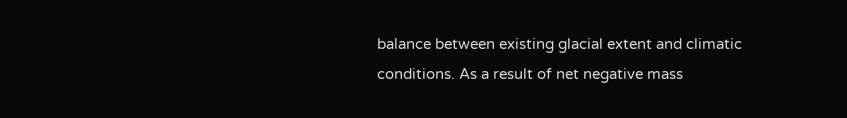balance between existing glacial extent and climatic conditions. As a result of net negative mass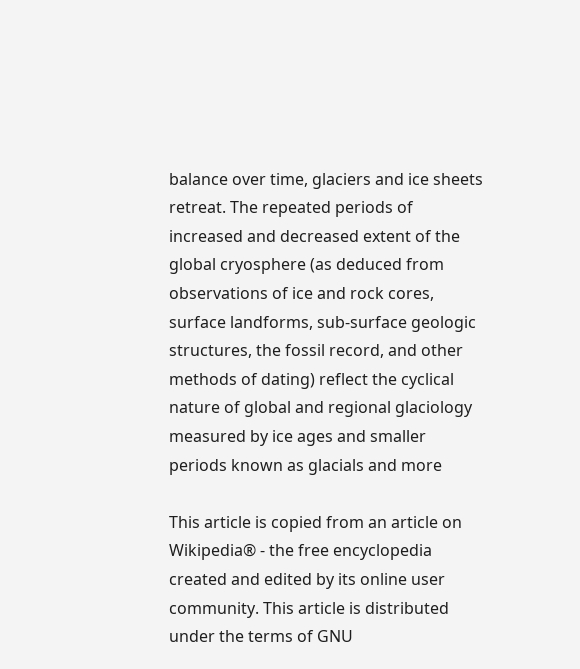balance over time, glaciers and ice sheets retreat. The repeated periods of increased and decreased extent of the global cryosphere (as deduced from observations of ice and rock cores, surface landforms, sub-surface geologic structures, the fossil record, and other methods of dating) reflect the cyclical nature of global and regional glaciology measured by ice ages and smaller periods known as glacials and more

This article is copied from an article on Wikipedia® - the free encyclopedia created and edited by its online user community. This article is distributed under the terms of GNU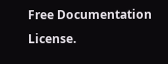Free Documentation License.